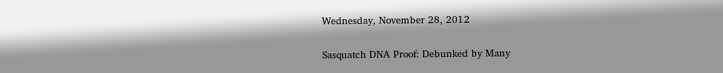Wednesday, November 28, 2012

Sasquatch DNA Proof: Debunked by Many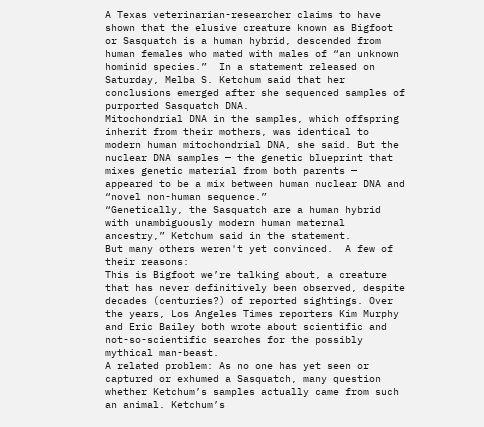A Texas veterinarian-researcher claims to have shown that the elusive creature known as Bigfoot or Sasquatch is a human hybrid, descended from human females who mated with males of “an unknown hominid species.”  In a statement released on Saturday, Melba S. Ketchum said that her conclusions emerged after she sequenced samples of purported Sasquatch DNA.
Mitochondrial DNA in the samples, which offspring inherit from their mothers, was identical to modern human mitochondrial DNA, she said. But the nuclear DNA samples — the genetic blueprint that mixes genetic material from both parents — appeared to be a mix between human nuclear DNA and “novel non-human sequence.”
“Genetically, the Sasquatch are a human hybrid with unambiguously modern human maternal ancestry,” Ketchum said in the statement.
But many others weren't yet convinced.  A few of their reasons:
This is Bigfoot we’re talking about, a creature that has never definitively been observed, despite decades (centuries?) of reported sightings. Over the years, Los Angeles Times reporters Kim Murphy and Eric Bailey both wrote about scientific and not-so-scientific searches for the possibly mythical man-beast.
A related problem: As no one has yet seen or captured or exhumed a Sasquatch, many question whether Ketchum’s samples actually came from such an animal. Ketchum’s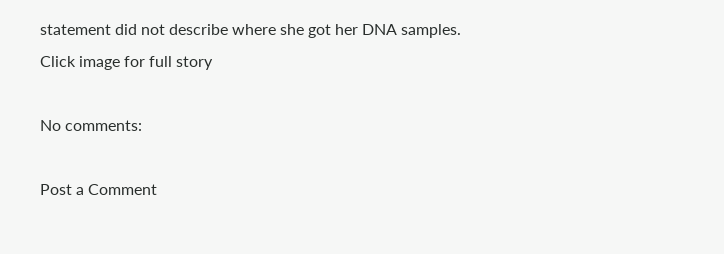statement did not describe where she got her DNA samples.
Click image for full story

No comments:

Post a Comment